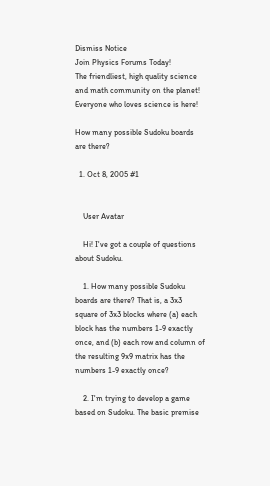Dismiss Notice
Join Physics Forums Today!
The friendliest, high quality science and math community on the planet! Everyone who loves science is here!

How many possible Sudoku boards are there?

  1. Oct 8, 2005 #1


    User Avatar

    Hi! I've got a couple of questions about Sudoku.

    1. How many possible Sudoku boards are there? That is, a 3x3 square of 3x3 blocks where (a) each block has the numbers 1-9 exactly once, and (b) each row and column of the resulting 9x9 matrix has the numbers 1-9 exactly once?

    2. I'm trying to develop a game based on Sudoku. The basic premise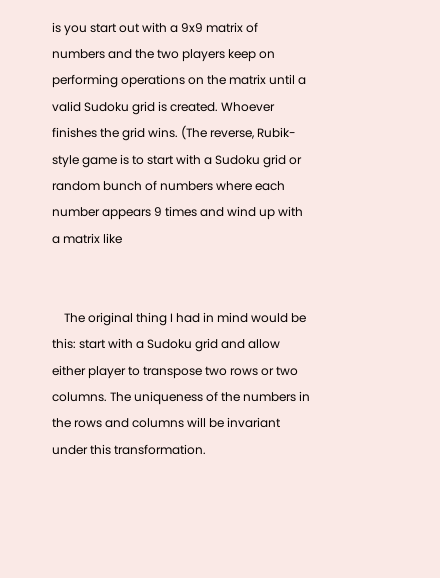is you start out with a 9x9 matrix of numbers and the two players keep on performing operations on the matrix until a valid Sudoku grid is created. Whoever finishes the grid wins. (The reverse, Rubik-style game is to start with a Sudoku grid or random bunch of numbers where each number appears 9 times and wind up with a matrix like


    The original thing I had in mind would be this: start with a Sudoku grid and allow either player to transpose two rows or two columns. The uniqueness of the numbers in the rows and columns will be invariant under this transformation.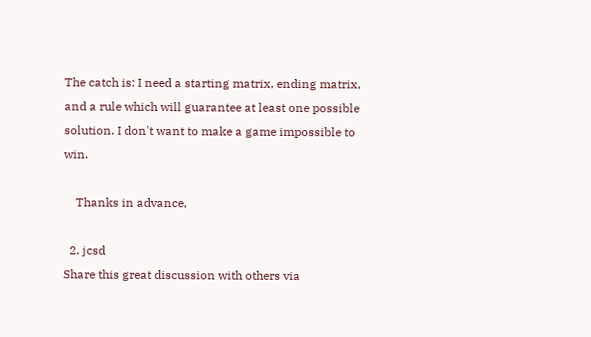The catch is: I need a starting matrix, ending matrix, and a rule which will guarantee at least one possible solution. I don't want to make a game impossible to win.

    Thanks in advance,

  2. jcsd
Share this great discussion with others via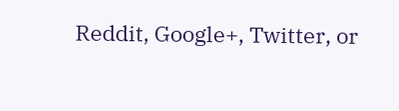Reddit, Google+, Twitter, or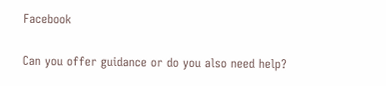Facebook

Can you offer guidance or do you also need help?